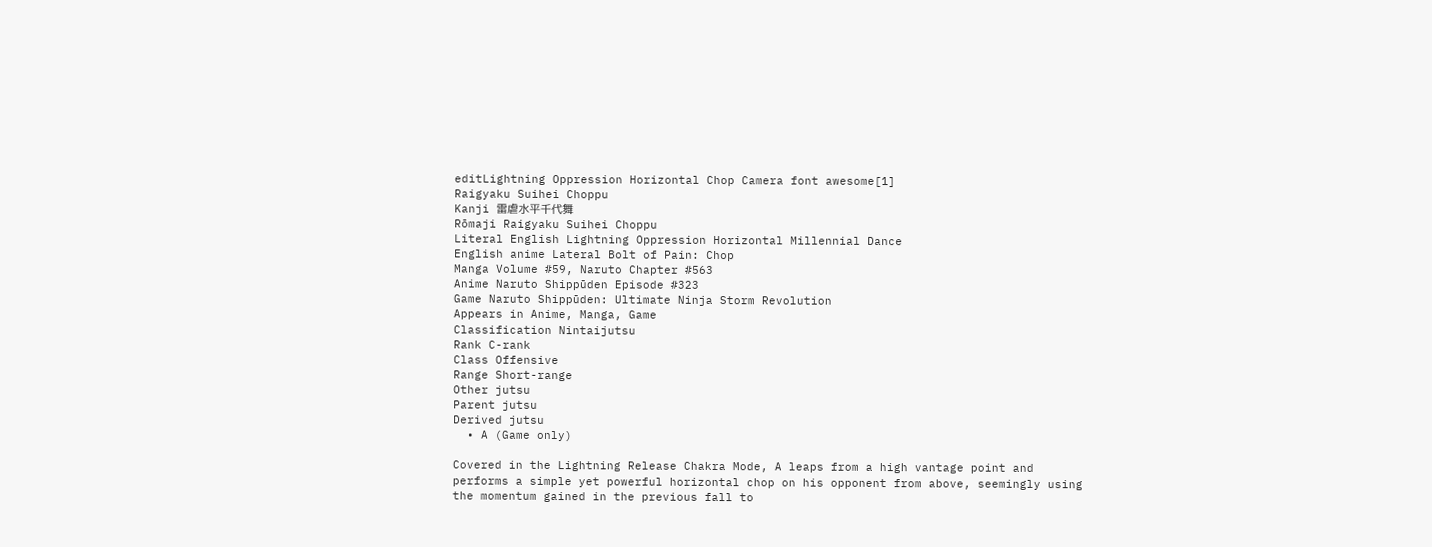editLightning Oppression Horizontal Chop Camera font awesome[1]
Raigyaku Suihei Choppu
Kanji 雷虐水平千代舞
Rōmaji Raigyaku Suihei Choppu
Literal English Lightning Oppression Horizontal Millennial Dance
English anime Lateral Bolt of Pain: Chop
Manga Volume #59, Naruto Chapter #563
Anime Naruto Shippūden Episode #323
Game Naruto Shippūden: Ultimate Ninja Storm Revolution
Appears in Anime, Manga, Game
Classification Nintaijutsu
Rank C-rank
Class Offensive
Range Short-range
Other jutsu
Parent jutsu
Derived jutsu
  • A (Game only)

Covered in the Lightning Release Chakra Mode, A leaps from a high vantage point and performs a simple yet powerful horizontal chop on his opponent from above, seemingly using the momentum gained in the previous fall to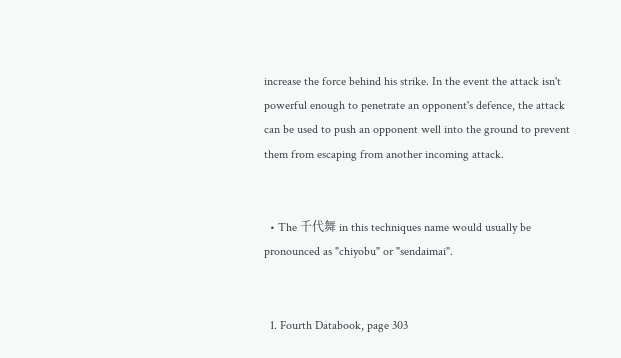increase the force behind his strike. In the event the attack isn't powerful enough to penetrate an opponent's defence, the attack can be used to push an opponent well into the ground to prevent them from escaping from another incoming attack.


  • The 千代舞 in this techniques name would usually be pronounced as "chiyobu" or "sendaimai".


  1. Fourth Databook, page 303